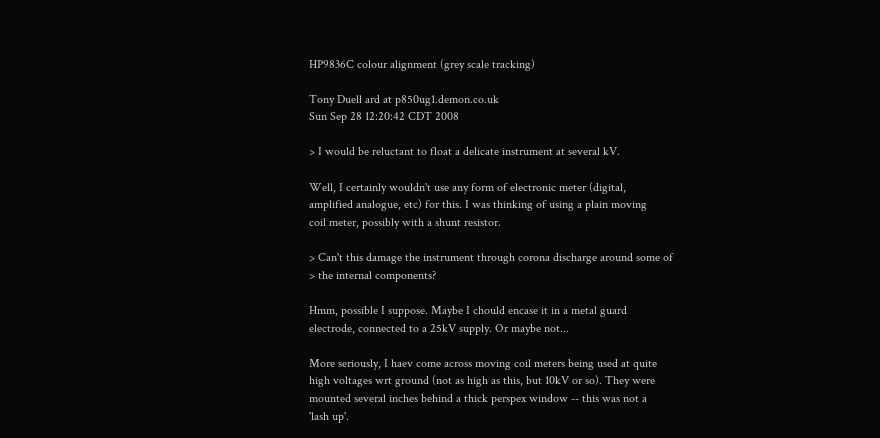HP9836C colour alignment (grey scale tracking)

Tony Duell ard at p850ug1.demon.co.uk
Sun Sep 28 12:20:42 CDT 2008

> I would be reluctant to float a delicate instrument at several kV.

Well, I certainly wouldn't use any form of electronic meter (digital,
amplified analogue, etc) for this. I was thinking of using a plain moving
coil meter, possibly with a shunt resistor.

> Can't this damage the instrument through corona discharge around some of
> the internal components?

Hmm, possible I suppose. Maybe I chould encase it in a metal guard
electrode, connected to a 25kV supply. Or maybe not...

More seriously, I haev come across moving coil meters being used at quite
high voltages wrt ground (not as high as this, but 10kV or so). They were
mounted several inches behind a thick perspex window -- this was not a
'lash up'.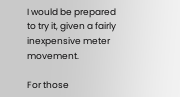I would be prepared to try it, given a fairly inexpensive meter movement.

For those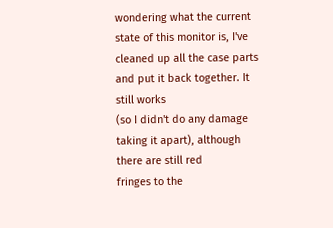wondering what the current state of this monitor is, I've
cleaned up all the case parts and put it back together. It still works
(so I didn't do any damage taking it apart), although there are still red
fringes to the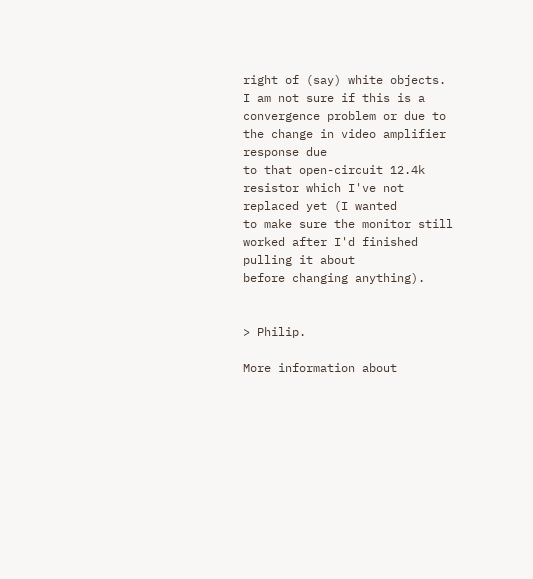right of (say) white objects. I am not sure if this is a
convergence problem or due to the change in video amplifier response due
to that open-circuit 12.4k resistor which I've not replaced yet (I wanted
to make sure the monitor still worked after I'd finished pulling it about
before changing anything).


> Philip.

More information about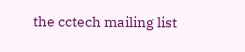the cctech mailing list